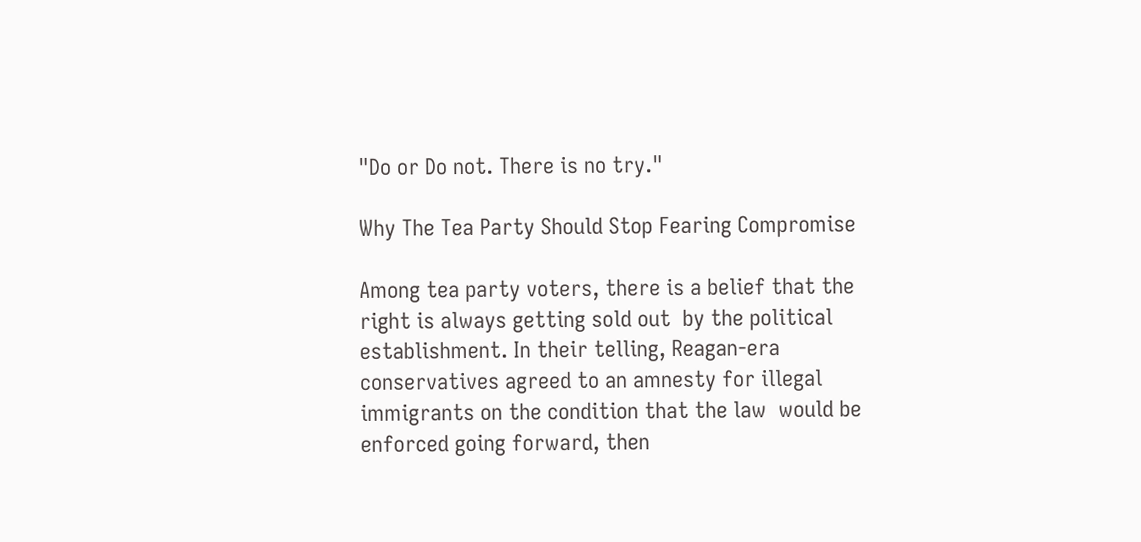"Do or Do not. There is no try."

Why The Tea Party Should Stop Fearing Compromise

Among tea party voters, there is a belief that the right is always getting sold out  by the political establishment. In their telling, Reagan-era conservatives agreed to an amnesty for illegal immigrants on the condition that the law  would be enforced going forward, then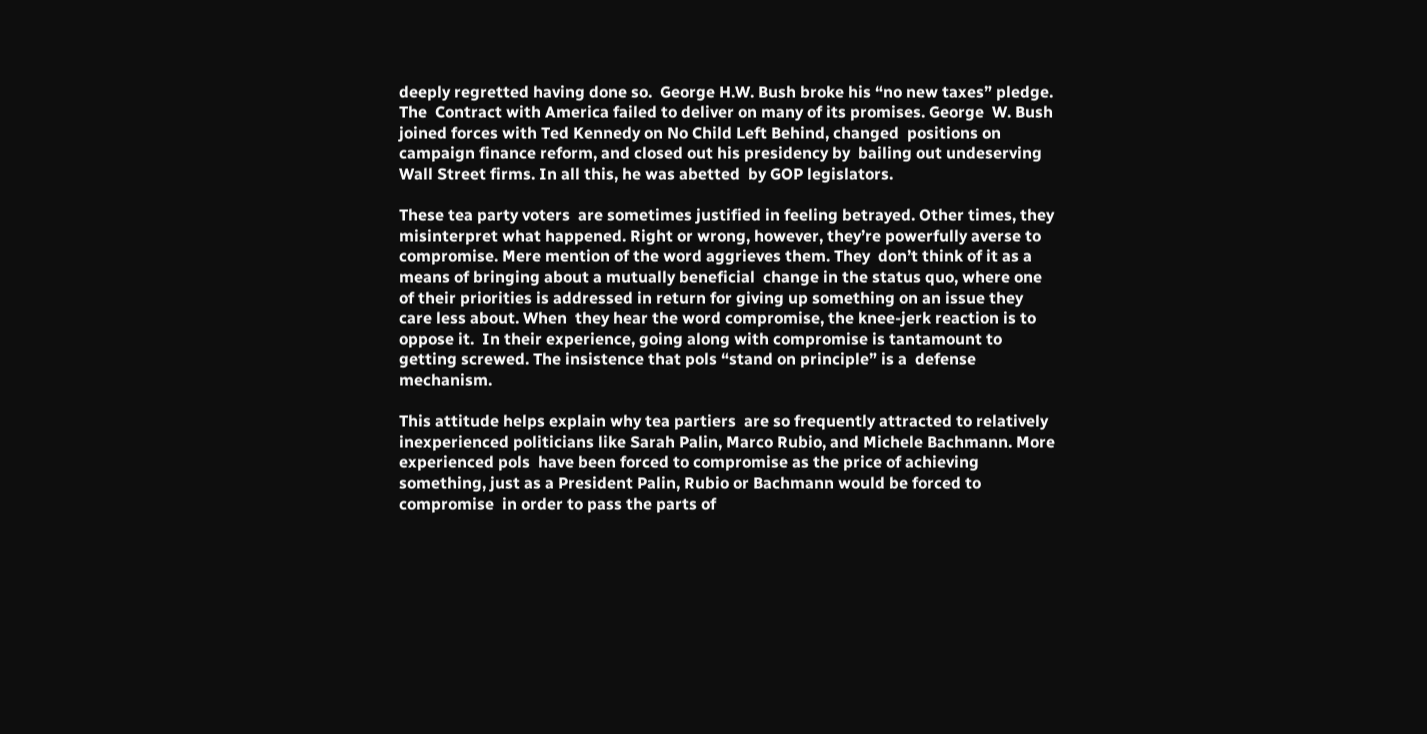deeply regretted having done so.  George H.W. Bush broke his “no new taxes” pledge. The  Contract with America failed to deliver on many of its promises. George  W. Bush joined forces with Ted Kennedy on No Child Left Behind, changed  positions on campaign finance reform, and closed out his presidency by  bailing out undeserving Wall Street firms. In all this, he was abetted  by GOP legislators.

These tea party voters  are sometimes justified in feeling betrayed. Other times, they misinterpret what happened. Right or wrong, however, they’re powerfully averse to compromise. Mere mention of the word aggrieves them. They  don’t think of it as a means of bringing about a mutually beneficial  change in the status quo, where one of their priorities is addressed in return for giving up something on an issue they care less about. When  they hear the word compromise, the knee-jerk reaction is to oppose it.  In their experience, going along with compromise is tantamount to  getting screwed. The insistence that pols “stand on principle” is a  defense mechanism.

This attitude helps explain why tea partiers  are so frequently attracted to relatively inexperienced politicians like Sarah Palin, Marco Rubio, and Michele Bachmann. More experienced pols  have been forced to compromise as the price of achieving something, just as a President Palin, Rubio or Bachmann would be forced to compromise  in order to pass the parts of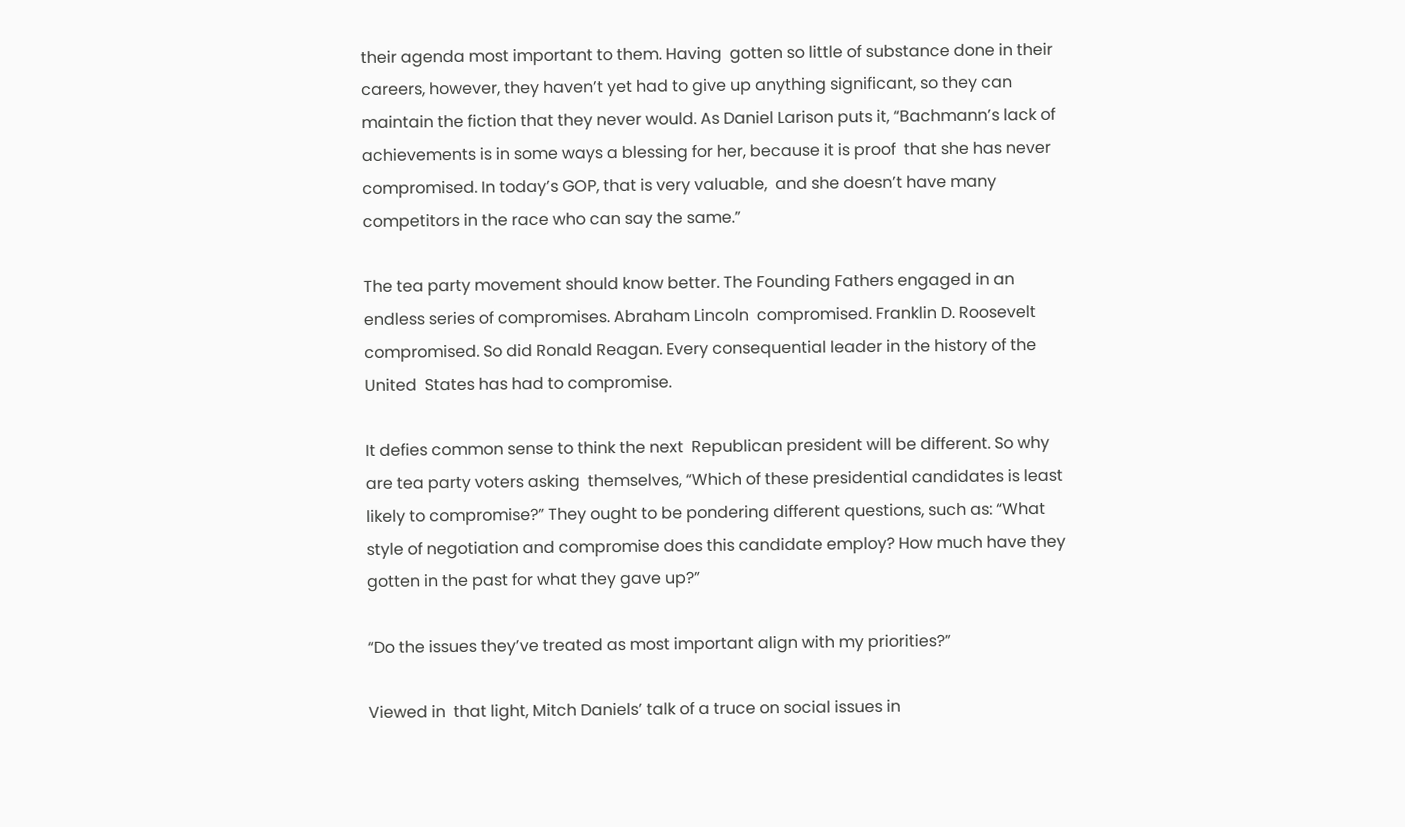their agenda most important to them. Having  gotten so little of substance done in their careers, however, they haven’t yet had to give up anything significant, so they can maintain the fiction that they never would. As Daniel Larison puts it, “Bachmann’s lack of  achievements is in some ways a blessing for her, because it is proof  that she has never compromised. In today’s GOP, that is very valuable,  and she doesn’t have many competitors in the race who can say the same.”

The tea party movement should know better. The Founding Fathers engaged in an endless series of compromises. Abraham Lincoln  compromised. Franklin D. Roosevelt compromised. So did Ronald Reagan. Every consequential leader in the history of the United  States has had to compromise.

It defies common sense to think the next  Republican president will be different. So why are tea party voters asking  themselves, “Which of these presidential candidates is least  likely to compromise?” They ought to be pondering different questions, such as: “What  style of negotiation and compromise does this candidate employ? How much have they  gotten in the past for what they gave up?”

“Do the issues they’ve treated as most important align with my priorities?”

Viewed in  that light, Mitch Daniels’ talk of a truce on social issues in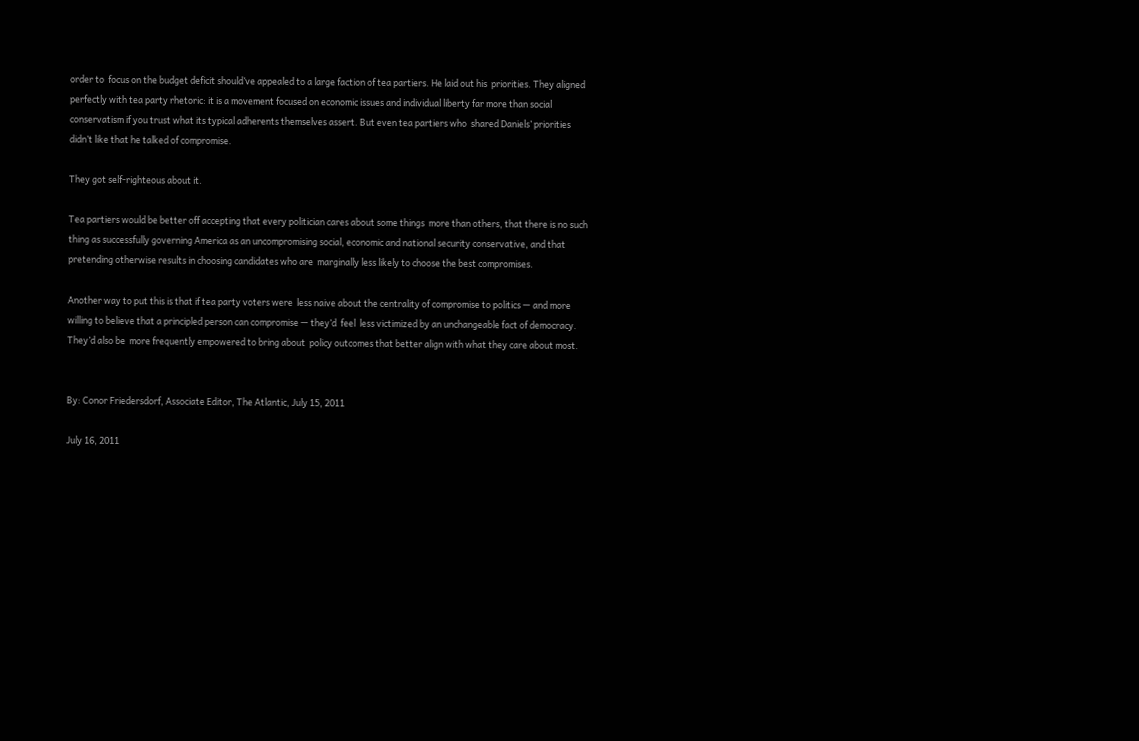order to  focus on the budget deficit should’ve appealed to a large faction of tea partiers. He laid out his  priorities. They aligned perfectly with tea party rhetoric: it is a movement focused on economic issues and individual liberty far more than social conservatism if you trust what its typical adherents themselves assert. But even tea partiers who  shared Daniels’ priorities didn’t like that he talked of compromise.

They got self-righteous about it.

Tea partiers would be better off accepting that every politician cares about some things  more than others, that there is no such thing as successfully governing America as an uncompromising social, economic and national security conservative, and that pretending otherwise results in choosing candidates who are  marginally less likely to choose the best compromises.

Another way to put this is that if tea party voters were  less naive about the centrality of compromise to politics — and more  willing to believe that a principled person can compromise — they’d  feel  less victimized by an unchangeable fact of democracy. They’d also be  more frequently empowered to bring about  policy outcomes that better align with what they care about most.


By: Conor Friedersdorf, Associate Editor, The Atlantic, July 15, 2011

July 16, 2011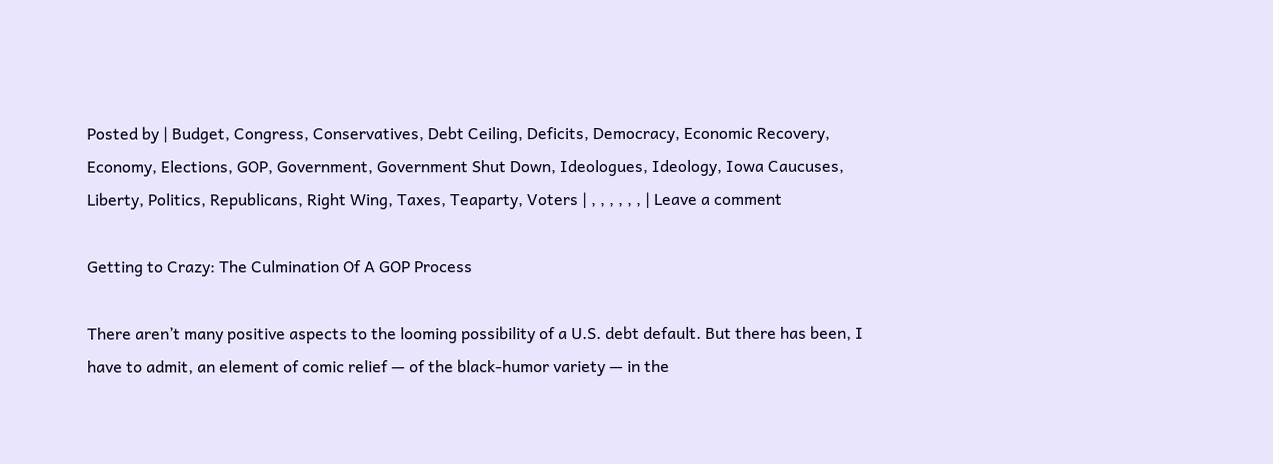Posted by | Budget, Congress, Conservatives, Debt Ceiling, Deficits, Democracy, Economic Recovery, Economy, Elections, GOP, Government, Government Shut Down, Ideologues, Ideology, Iowa Caucuses, Liberty, Politics, Republicans, Right Wing, Taxes, Teaparty, Voters | , , , , , , | Leave a comment

Getting to Crazy: The Culmination Of A GOP Process

There aren’t many positive aspects to the looming possibility of a U.S. debt default. But there has been, I have to admit, an element of comic relief — of the black-humor variety — in the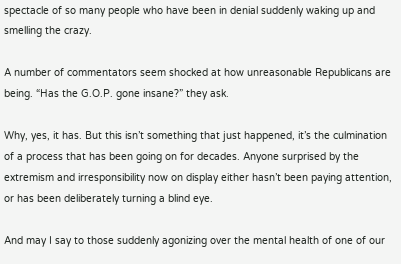spectacle of so many people who have been in denial suddenly waking up and smelling the crazy.

A number of commentators seem shocked at how unreasonable Republicans are being. “Has the G.O.P. gone insane?” they ask.

Why, yes, it has. But this isn’t something that just happened, it’s the culmination of a process that has been going on for decades. Anyone surprised by the extremism and irresponsibility now on display either hasn’t been paying attention, or has been deliberately turning a blind eye.

And may I say to those suddenly agonizing over the mental health of one of our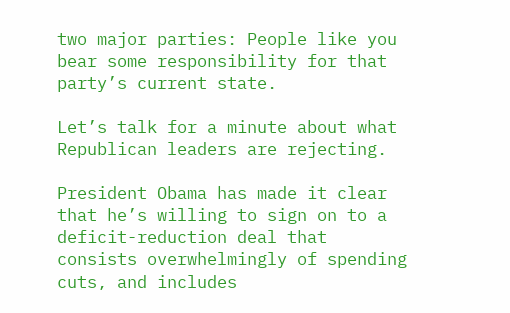two major parties: People like you bear some responsibility for that party’s current state.

Let’s talk for a minute about what Republican leaders are rejecting.

President Obama has made it clear that he’s willing to sign on to a deficit-reduction deal that consists overwhelmingly of spending cuts, and includes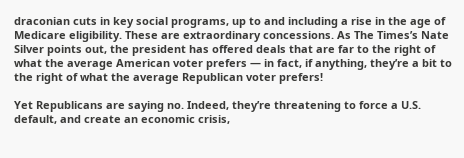draconian cuts in key social programs, up to and including a rise in the age of Medicare eligibility. These are extraordinary concessions. As The Times’s Nate Silver points out, the president has offered deals that are far to the right of what the average American voter prefers — in fact, if anything, they’re a bit to the right of what the average Republican voter prefers!

Yet Republicans are saying no. Indeed, they’re threatening to force a U.S. default, and create an economic crisis,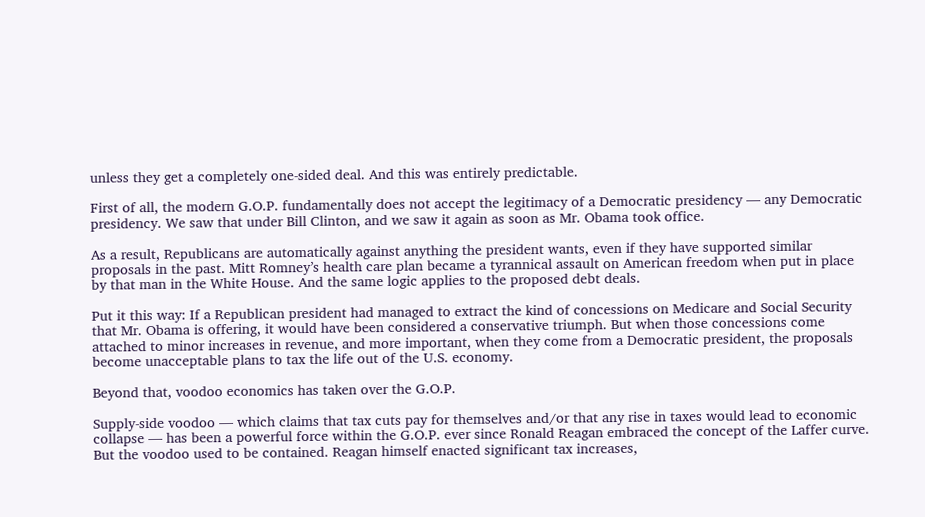unless they get a completely one-sided deal. And this was entirely predictable.

First of all, the modern G.O.P. fundamentally does not accept the legitimacy of a Democratic presidency — any Democratic presidency. We saw that under Bill Clinton, and we saw it again as soon as Mr. Obama took office.

As a result, Republicans are automatically against anything the president wants, even if they have supported similar proposals in the past. Mitt Romney’s health care plan became a tyrannical assault on American freedom when put in place by that man in the White House. And the same logic applies to the proposed debt deals.

Put it this way: If a Republican president had managed to extract the kind of concessions on Medicare and Social Security that Mr. Obama is offering, it would have been considered a conservative triumph. But when those concessions come attached to minor increases in revenue, and more important, when they come from a Democratic president, the proposals become unacceptable plans to tax the life out of the U.S. economy.

Beyond that, voodoo economics has taken over the G.O.P.

Supply-side voodoo — which claims that tax cuts pay for themselves and/or that any rise in taxes would lead to economic collapse — has been a powerful force within the G.O.P. ever since Ronald Reagan embraced the concept of the Laffer curve. But the voodoo used to be contained. Reagan himself enacted significant tax increases,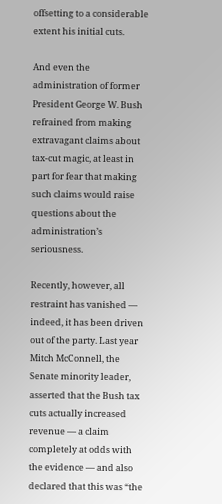offsetting to a considerable extent his initial cuts.

And even the administration of former President George W. Bush refrained from making extravagant claims about tax-cut magic, at least in part for fear that making such claims would raise questions about the administration’s seriousness.

Recently, however, all restraint has vanished — indeed, it has been driven out of the party. Last year Mitch McConnell, the Senate minority leader, asserted that the Bush tax cuts actually increased revenue — a claim completely at odds with the evidence — and also declared that this was “the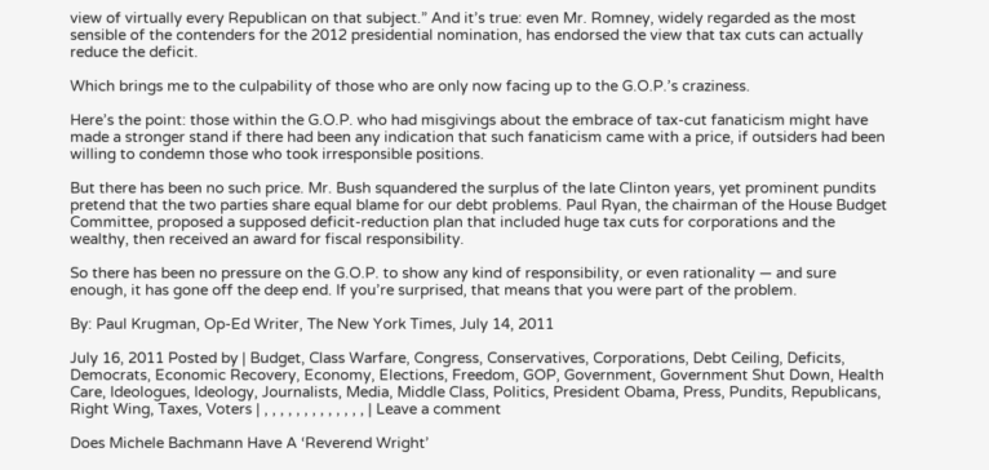view of virtually every Republican on that subject.” And it’s true: even Mr. Romney, widely regarded as the most sensible of the contenders for the 2012 presidential nomination, has endorsed the view that tax cuts can actually reduce the deficit.

Which brings me to the culpability of those who are only now facing up to the G.O.P.’s craziness.

Here’s the point: those within the G.O.P. who had misgivings about the embrace of tax-cut fanaticism might have made a stronger stand if there had been any indication that such fanaticism came with a price, if outsiders had been willing to condemn those who took irresponsible positions.

But there has been no such price. Mr. Bush squandered the surplus of the late Clinton years, yet prominent pundits pretend that the two parties share equal blame for our debt problems. Paul Ryan, the chairman of the House Budget Committee, proposed a supposed deficit-reduction plan that included huge tax cuts for corporations and the wealthy, then received an award for fiscal responsibility.

So there has been no pressure on the G.O.P. to show any kind of responsibility, or even rationality — and sure enough, it has gone off the deep end. If you’re surprised, that means that you were part of the problem.

By: Paul Krugman, Op-Ed Writer, The New York Times, July 14, 2011

July 16, 2011 Posted by | Budget, Class Warfare, Congress, Conservatives, Corporations, Debt Ceiling, Deficits, Democrats, Economic Recovery, Economy, Elections, Freedom, GOP, Government, Government Shut Down, Health Care, Ideologues, Ideology, Journalists, Media, Middle Class, Politics, President Obama, Press, Pundits, Republicans, Right Wing, Taxes, Voters | , , , , , , , , , , , , , | Leave a comment

Does Michele Bachmann Have A ‘Reverend Wright’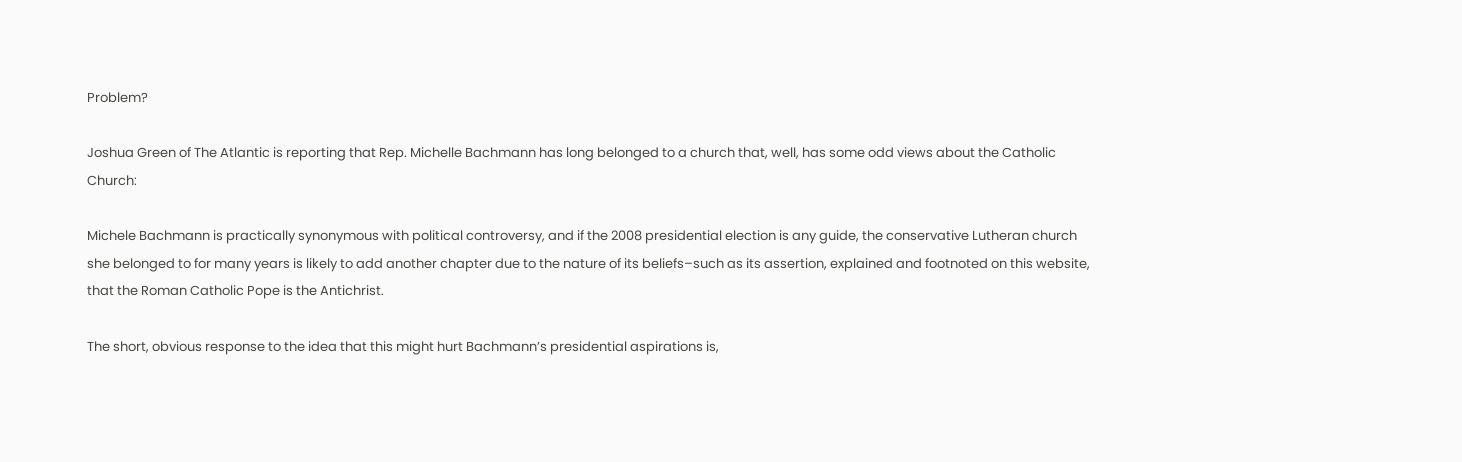Problem?

Joshua Green of The Atlantic is reporting that Rep. Michelle Bachmann has long belonged to a church that, well, has some odd views about the Catholic Church:

Michele Bachmann is practically synonymous with political controversy, and if the 2008 presidential election is any guide, the conservative Lutheran church she belonged to for many years is likely to add another chapter due to the nature of its beliefs–such as its assertion, explained and footnoted on this website, that the Roman Catholic Pope is the Antichrist.

The short, obvious response to the idea that this might hurt Bachmann’s presidential aspirations is,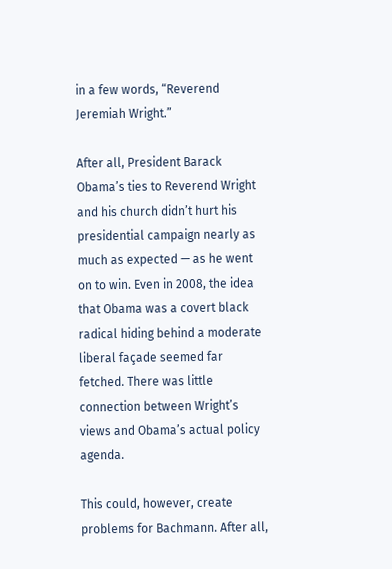in a few words, “Reverend Jeremiah Wright.”

After all, President Barack Obama’s ties to Reverend Wright and his church didn’t hurt his presidential campaign nearly as much as expected — as he went on to win. Even in 2008, the idea that Obama was a covert black radical hiding behind a moderate liberal façade seemed far fetched. There was little connection between Wright’s views and Obama’s actual policy agenda.

This could, however, create problems for Bachmann. After all,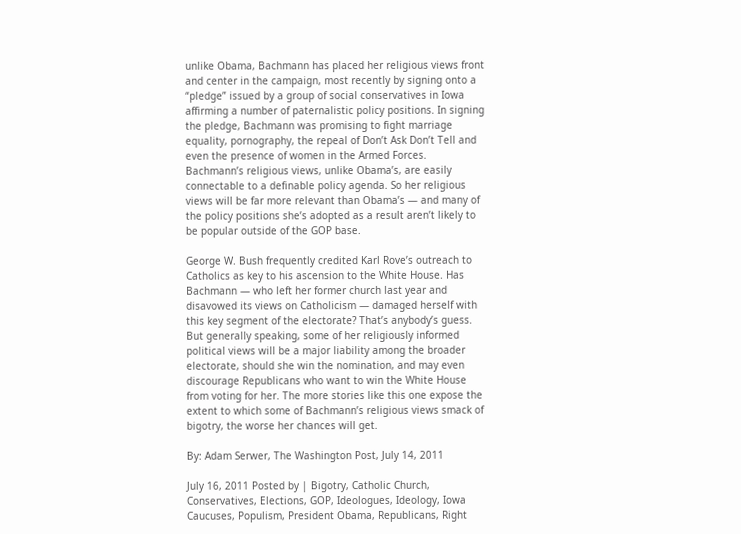unlike Obama, Bachmann has placed her religious views front and center in the campaign, most recently by signing onto a “pledge” issued by a group of social conservatives in Iowa affirming a number of paternalistic policy positions. In signing the pledge, Bachmann was promising to fight marriage equality, pornography, the repeal of Don’t Ask Don’t Tell and even the presence of women in the Armed Forces. Bachmann’s religious views, unlike Obama’s, are easily connectable to a definable policy agenda. So her religious views will be far more relevant than Obama’s — and many of the policy positions she’s adopted as a result aren’t likely to be popular outside of the GOP base.

George W. Bush frequently credited Karl Rove’s outreach to Catholics as key to his ascension to the White House. Has Bachmann — who left her former church last year and disavowed its views on Catholicism — damaged herself with this key segment of the electorate? That’s anybody’s guess. But generally speaking, some of her religiously informed political views will be a major liability among the broader electorate, should she win the nomination, and may even discourage Republicans who want to win the White House from voting for her. The more stories like this one expose the extent to which some of Bachmann’s religious views smack of bigotry, the worse her chances will get.

By: Adam Serwer, The Washington Post, July 14, 2011

July 16, 2011 Posted by | Bigotry, Catholic Church, Conservatives, Elections, GOP, Ideologues, Ideology, Iowa Caucuses, Populism, President Obama, Republicans, Right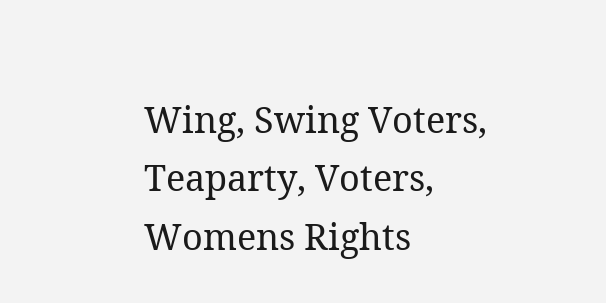Wing, Swing Voters, Teaparty, Voters, Womens Rights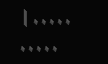| , , , , , , , , , ,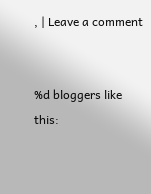, | Leave a comment


%d bloggers like this: